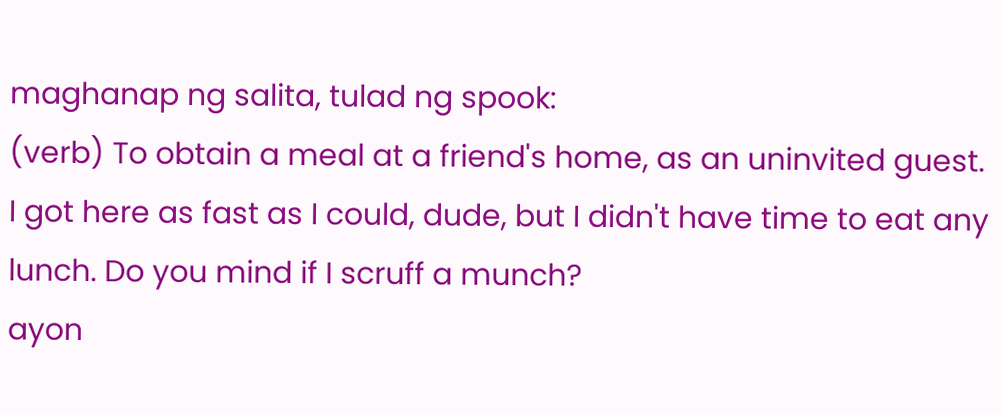maghanap ng salita, tulad ng spook:
(verb) To obtain a meal at a friend's home, as an uninvited guest.
I got here as fast as I could, dude, but I didn't have time to eat any lunch. Do you mind if I scruff a munch?
ayon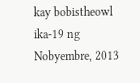kay bobistheowl ika-19 ng Nobyembre, 2013